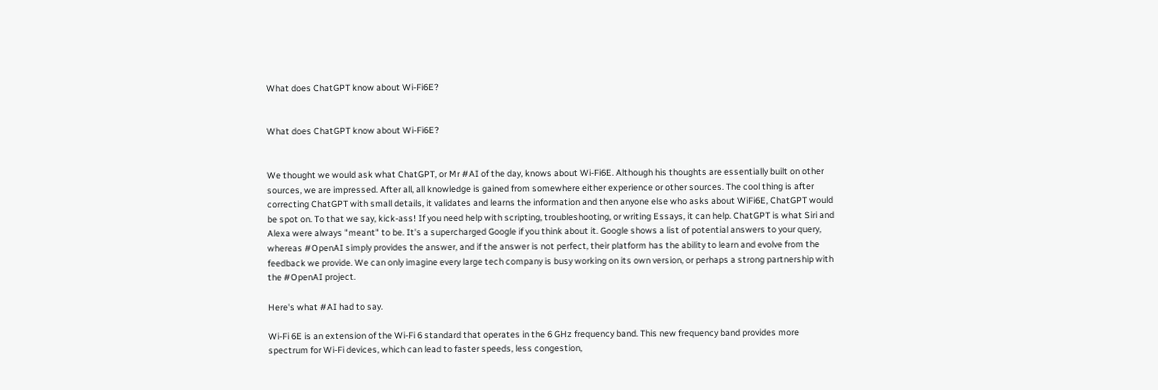What does ChatGPT know about Wi-Fi6E?


What does ChatGPT know about Wi-Fi6E?


We thought we would ask what ChatGPT, or Mr #AI of the day, knows about Wi-Fi6E. Although his thoughts are essentially built on other sources, we are impressed. After all, all knowledge is gained from somewhere either experience or other sources. The cool thing is after correcting ChatGPT with small details, it validates and learns the information and then anyone else who asks about WiFi6E, ChatGPT would be spot on. To that we say, kick-ass! If you need help with scripting, troubleshooting, or writing Essays, it can help. ChatGPT is what Siri and Alexa were always "meant" to be. It's a supercharged Google if you think about it. Google shows a list of potential answers to your query, whereas #OpenAI simply provides the answer, and if the answer is not perfect, their platform has the ability to learn and evolve from the feedback we provide. We can only imagine every large tech company is busy working on its own version, or perhaps a strong partnership with the #OpenAI project.

Here's what #AI had to say.

Wi-Fi 6E is an extension of the Wi-Fi 6 standard that operates in the 6 GHz frequency band. This new frequency band provides more spectrum for Wi-Fi devices, which can lead to faster speeds, less congestion,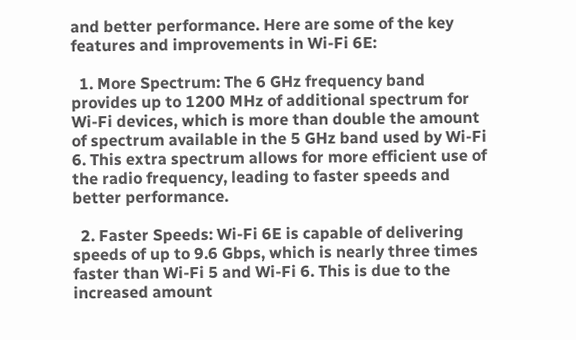and better performance. Here are some of the key features and improvements in Wi-Fi 6E:

  1. More Spectrum: The 6 GHz frequency band provides up to 1200 MHz of additional spectrum for Wi-Fi devices, which is more than double the amount of spectrum available in the 5 GHz band used by Wi-Fi 6. This extra spectrum allows for more efficient use of the radio frequency, leading to faster speeds and better performance.

  2. Faster Speeds: Wi-Fi 6E is capable of delivering speeds of up to 9.6 Gbps, which is nearly three times faster than Wi-Fi 5 and Wi-Fi 6. This is due to the increased amount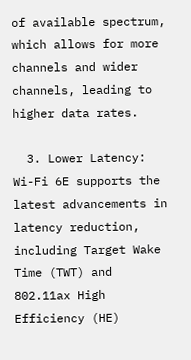of available spectrum, which allows for more channels and wider channels, leading to higher data rates.

  3. Lower Latency: Wi-Fi 6E supports the latest advancements in latency reduction, including Target Wake Time (TWT) and 802.11ax High Efficiency (HE)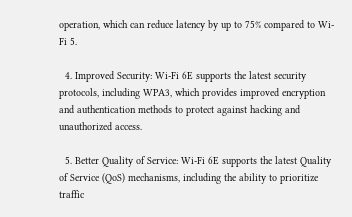operation, which can reduce latency by up to 75% compared to Wi-Fi 5.

  4. Improved Security: Wi-Fi 6E supports the latest security protocols, including WPA3, which provides improved encryption and authentication methods to protect against hacking and unauthorized access.

  5. Better Quality of Service: Wi-Fi 6E supports the latest Quality of Service (QoS) mechanisms, including the ability to prioritize traffic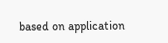based on application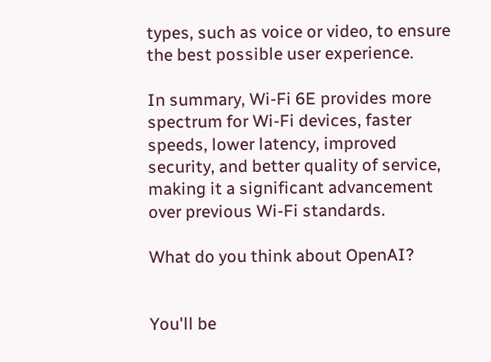types, such as voice or video, to ensure the best possible user experience.

In summary, Wi-Fi 6E provides more spectrum for Wi-Fi devices, faster speeds, lower latency, improved security, and better quality of service, making it a significant advancement over previous Wi-Fi standards.

What do you think about OpenAI?


You'll be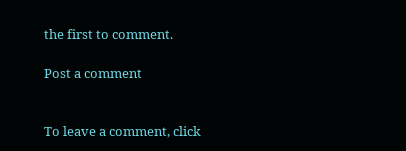the first to comment.

Post a comment


To leave a comment, click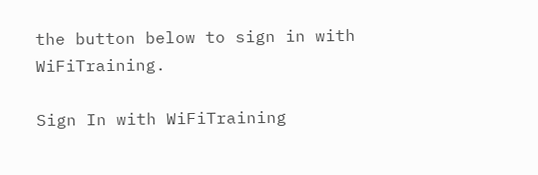the button below to sign in with WiFiTraining.

Sign In with WiFiTraining